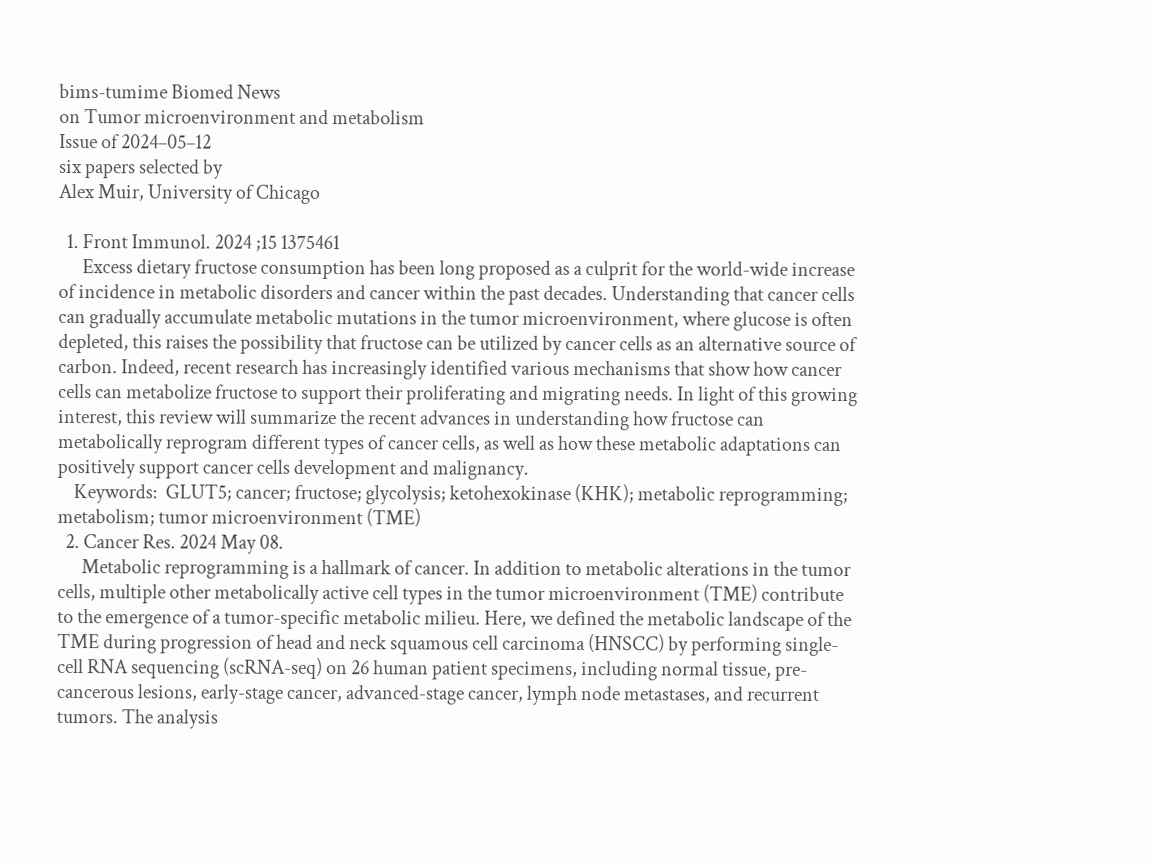bims-tumime Biomed News
on Tumor microenvironment and metabolism
Issue of 2024‒05‒12
six papers selected by
Alex Muir, University of Chicago

  1. Front Immunol. 2024 ;15 1375461
      Excess dietary fructose consumption has been long proposed as a culprit for the world-wide increase of incidence in metabolic disorders and cancer within the past decades. Understanding that cancer cells can gradually accumulate metabolic mutations in the tumor microenvironment, where glucose is often depleted, this raises the possibility that fructose can be utilized by cancer cells as an alternative source of carbon. Indeed, recent research has increasingly identified various mechanisms that show how cancer cells can metabolize fructose to support their proliferating and migrating needs. In light of this growing interest, this review will summarize the recent advances in understanding how fructose can metabolically reprogram different types of cancer cells, as well as how these metabolic adaptations can positively support cancer cells development and malignancy.
    Keywords:  GLUT5; cancer; fructose; glycolysis; ketohexokinase (KHK); metabolic reprogramming; metabolism; tumor microenvironment (TME)
  2. Cancer Res. 2024 May 08.
      Metabolic reprogramming is a hallmark of cancer. In addition to metabolic alterations in the tumor cells, multiple other metabolically active cell types in the tumor microenvironment (TME) contribute to the emergence of a tumor-specific metabolic milieu. Here, we defined the metabolic landscape of the TME during progression of head and neck squamous cell carcinoma (HNSCC) by performing single-cell RNA sequencing (scRNA-seq) on 26 human patient specimens, including normal tissue, pre-cancerous lesions, early-stage cancer, advanced-stage cancer, lymph node metastases, and recurrent tumors. The analysis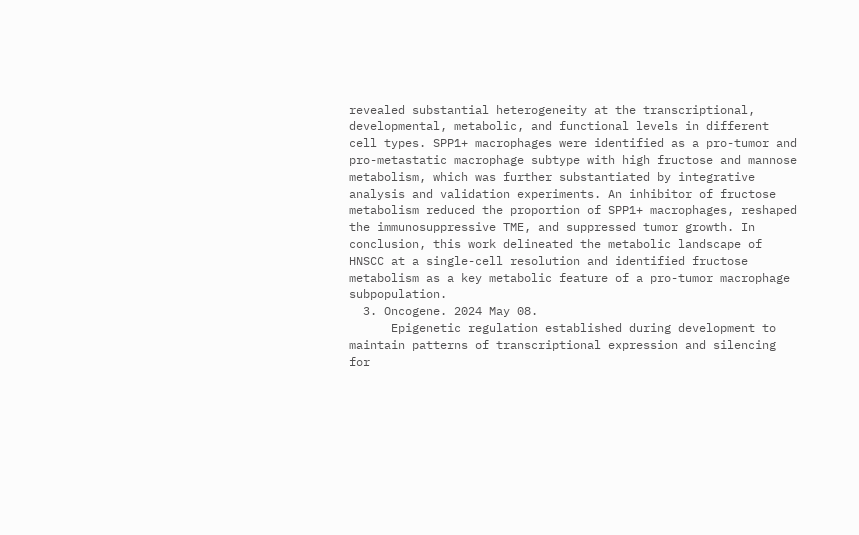revealed substantial heterogeneity at the transcriptional, developmental, metabolic, and functional levels in different cell types. SPP1+ macrophages were identified as a pro-tumor and pro-metastatic macrophage subtype with high fructose and mannose metabolism, which was further substantiated by integrative analysis and validation experiments. An inhibitor of fructose metabolism reduced the proportion of SPP1+ macrophages, reshaped the immunosuppressive TME, and suppressed tumor growth. In conclusion, this work delineated the metabolic landscape of HNSCC at a single-cell resolution and identified fructose metabolism as a key metabolic feature of a pro-tumor macrophage subpopulation.
  3. Oncogene. 2024 May 08.
      Epigenetic regulation established during development to maintain patterns of transcriptional expression and silencing for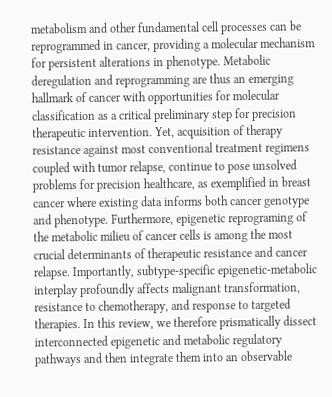metabolism and other fundamental cell processes can be reprogrammed in cancer, providing a molecular mechanism for persistent alterations in phenotype. Metabolic deregulation and reprogramming are thus an emerging hallmark of cancer with opportunities for molecular classification as a critical preliminary step for precision therapeutic intervention. Yet, acquisition of therapy resistance against most conventional treatment regimens coupled with tumor relapse, continue to pose unsolved problems for precision healthcare, as exemplified in breast cancer where existing data informs both cancer genotype and phenotype. Furthermore, epigenetic reprograming of the metabolic milieu of cancer cells is among the most crucial determinants of therapeutic resistance and cancer relapse. Importantly, subtype-specific epigenetic-metabolic interplay profoundly affects malignant transformation, resistance to chemotherapy, and response to targeted therapies. In this review, we therefore prismatically dissect interconnected epigenetic and metabolic regulatory pathways and then integrate them into an observable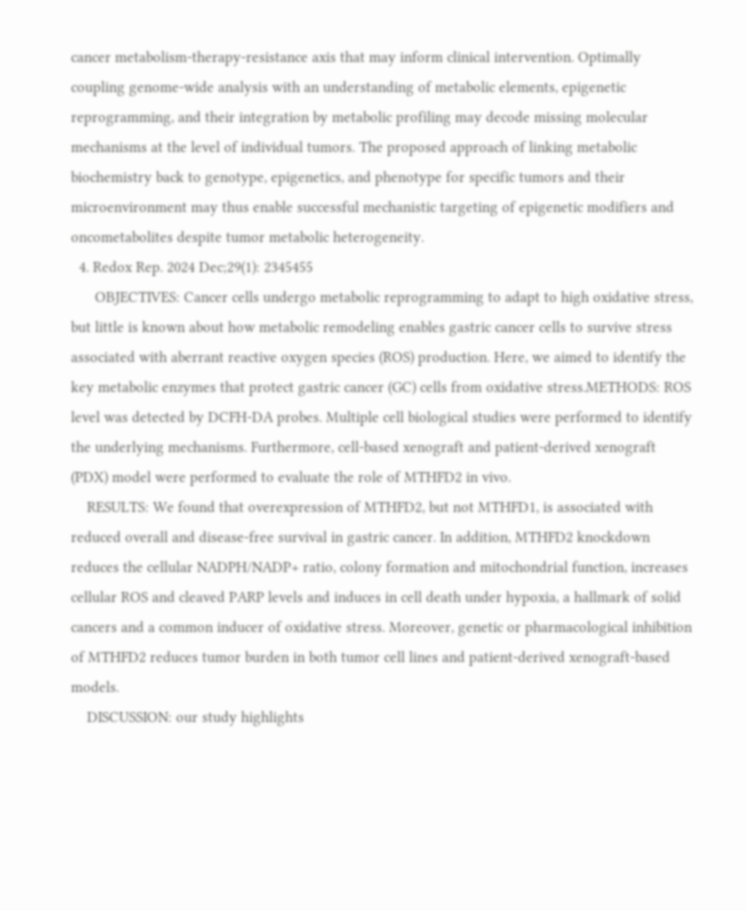cancer metabolism-therapy-resistance axis that may inform clinical intervention. Optimally coupling genome-wide analysis with an understanding of metabolic elements, epigenetic reprogramming, and their integration by metabolic profiling may decode missing molecular mechanisms at the level of individual tumors. The proposed approach of linking metabolic biochemistry back to genotype, epigenetics, and phenotype for specific tumors and their microenvironment may thus enable successful mechanistic targeting of epigenetic modifiers and oncometabolites despite tumor metabolic heterogeneity.
  4. Redox Rep. 2024 Dec;29(1): 2345455
      OBJECTIVES: Cancer cells undergo metabolic reprogramming to adapt to high oxidative stress, but little is known about how metabolic remodeling enables gastric cancer cells to survive stress associated with aberrant reactive oxygen species (ROS) production. Here, we aimed to identify the key metabolic enzymes that protect gastric cancer (GC) cells from oxidative stress.METHODS: ROS level was detected by DCFH-DA probes. Multiple cell biological studies were performed to identify the underlying mechanisms. Furthermore, cell-based xenograft and patient-derived xenograft (PDX) model were performed to evaluate the role of MTHFD2 in vivo.
    RESULTS: We found that overexpression of MTHFD2, but not MTHFD1, is associated with reduced overall and disease-free survival in gastric cancer. In addition, MTHFD2 knockdown reduces the cellular NADPH/NADP+ ratio, colony formation and mitochondrial function, increases cellular ROS and cleaved PARP levels and induces in cell death under hypoxia, a hallmark of solid cancers and a common inducer of oxidative stress. Moreover, genetic or pharmacological inhibition of MTHFD2 reduces tumor burden in both tumor cell lines and patient-derived xenograft-based models.
    DISCUSSION: our study highlights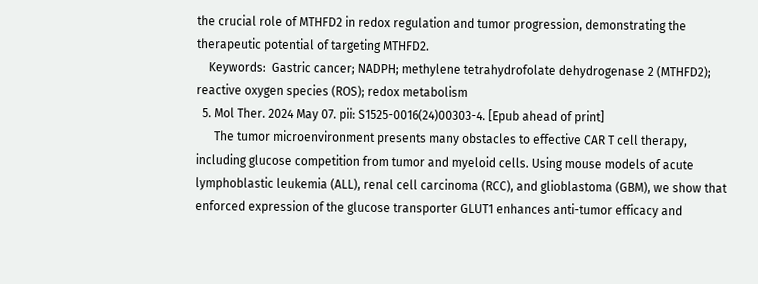the crucial role of MTHFD2 in redox regulation and tumor progression, demonstrating the therapeutic potential of targeting MTHFD2.
    Keywords:  Gastric cancer; NADPH; methylene tetrahydrofolate dehydrogenase 2 (MTHFD2); reactive oxygen species (ROS); redox metabolism
  5. Mol Ther. 2024 May 07. pii: S1525-0016(24)00303-4. [Epub ahead of print]
      The tumor microenvironment presents many obstacles to effective CAR T cell therapy, including glucose competition from tumor and myeloid cells. Using mouse models of acute lymphoblastic leukemia (ALL), renal cell carcinoma (RCC), and glioblastoma (GBM), we show that enforced expression of the glucose transporter GLUT1 enhances anti-tumor efficacy and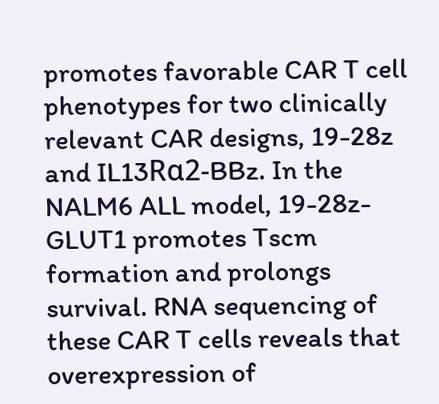promotes favorable CAR T cell phenotypes for two clinically relevant CAR designs, 19-28z and IL13Rα2-BBz. In the NALM6 ALL model, 19-28z-GLUT1 promotes Tscm formation and prolongs survival. RNA sequencing of these CAR T cells reveals that overexpression of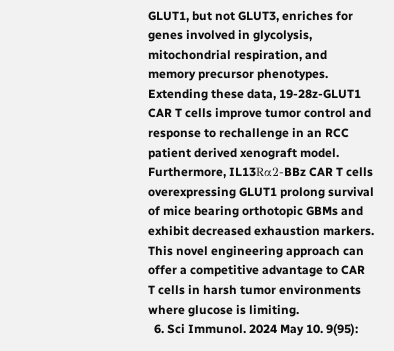GLUT1, but not GLUT3, enriches for genes involved in glycolysis, mitochondrial respiration, and memory precursor phenotypes. Extending these data, 19-28z-GLUT1 CAR T cells improve tumor control and response to rechallenge in an RCC patient derived xenograft model. Furthermore, IL13Rα2-BBz CAR T cells overexpressing GLUT1 prolong survival of mice bearing orthotopic GBMs and exhibit decreased exhaustion markers. This novel engineering approach can offer a competitive advantage to CAR T cells in harsh tumor environments where glucose is limiting.
  6. Sci Immunol. 2024 May 10. 9(95):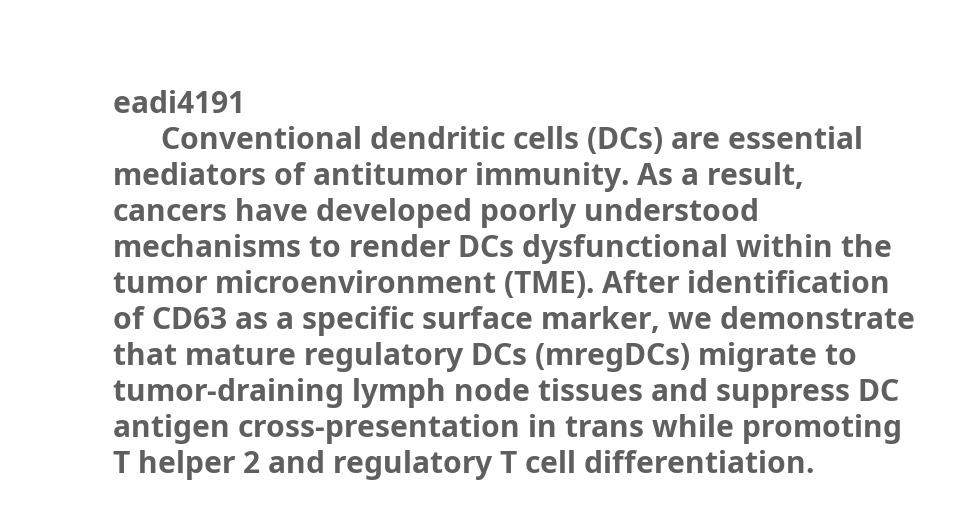eadi4191
      Conventional dendritic cells (DCs) are essential mediators of antitumor immunity. As a result, cancers have developed poorly understood mechanisms to render DCs dysfunctional within the tumor microenvironment (TME). After identification of CD63 as a specific surface marker, we demonstrate that mature regulatory DCs (mregDCs) migrate to tumor-draining lymph node tissues and suppress DC antigen cross-presentation in trans while promoting T helper 2 and regulatory T cell differentiation.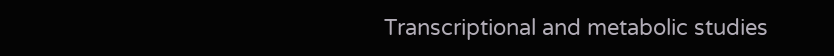Transcriptional and metabolic studies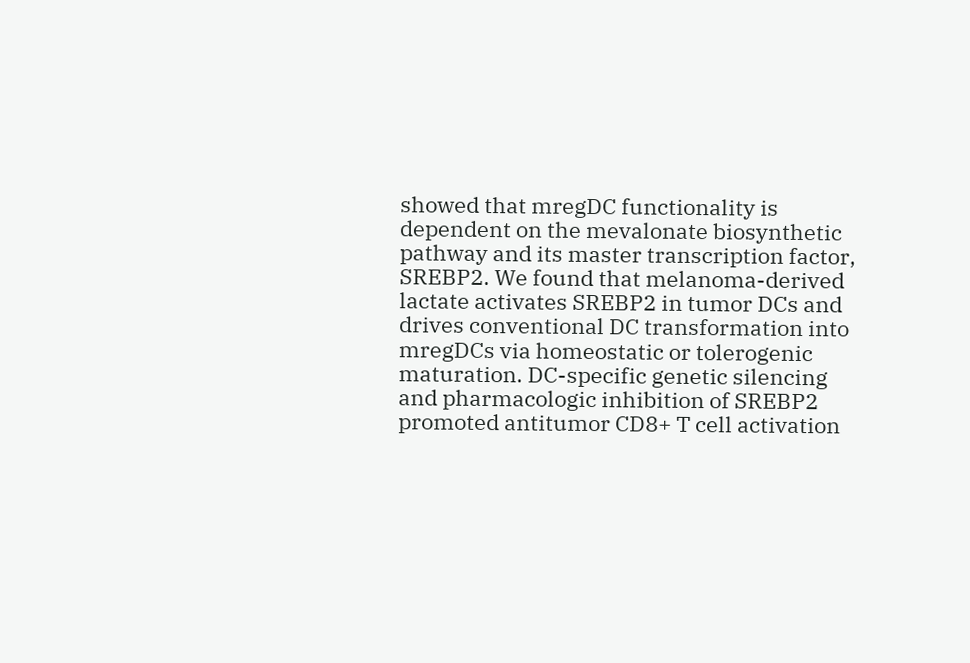showed that mregDC functionality is dependent on the mevalonate biosynthetic pathway and its master transcription factor, SREBP2. We found that melanoma-derived lactate activates SREBP2 in tumor DCs and drives conventional DC transformation into mregDCs via homeostatic or tolerogenic maturation. DC-specific genetic silencing and pharmacologic inhibition of SREBP2 promoted antitumor CD8+ T cell activation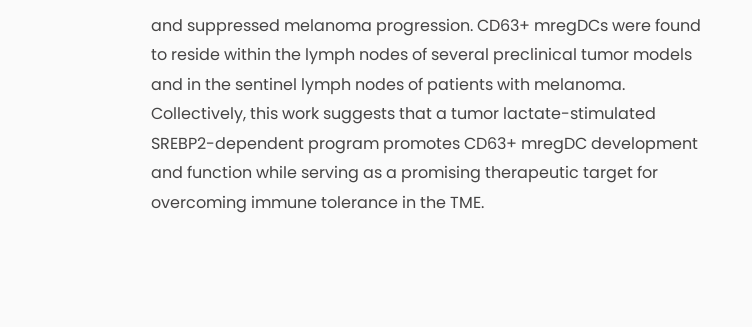and suppressed melanoma progression. CD63+ mregDCs were found to reside within the lymph nodes of several preclinical tumor models and in the sentinel lymph nodes of patients with melanoma. Collectively, this work suggests that a tumor lactate-stimulated SREBP2-dependent program promotes CD63+ mregDC development and function while serving as a promising therapeutic target for overcoming immune tolerance in the TME.